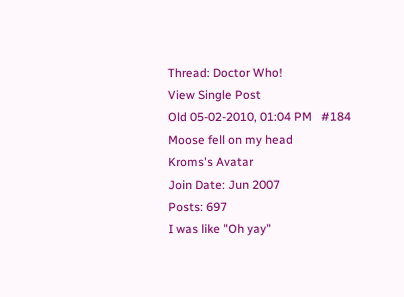Thread: Doctor Who!
View Single Post
Old 05-02-2010, 01:04 PM   #184
Moose fell on my head
Kroms's Avatar
Join Date: Jun 2007
Posts: 697
I was like "Oh yay"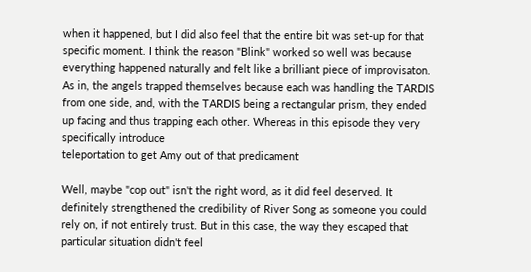when it happened, but I did also feel that the entire bit was set-up for that specific moment. I think the reason "Blink" worked so well was because everything happened naturally and felt like a brilliant piece of improvisaton. As in, the angels trapped themselves because each was handling the TARDIS from one side, and, with the TARDIS being a rectangular prism, they ended up facing and thus trapping each other. Whereas in this episode they very specifically introduce
teleportation to get Amy out of that predicament

Well, maybe "cop out" isn't the right word, as it did feel deserved. It definitely strengthened the credibility of River Song as someone you could rely on, if not entirely trust. But in this case, the way they escaped that particular situation didn't feel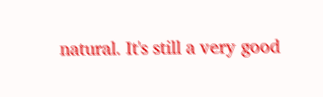natural. It's still a very good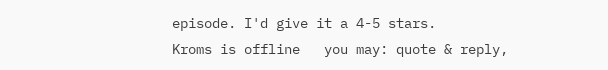episode. I'd give it a 4-5 stars.
Kroms is offline   you may: quote & reply,